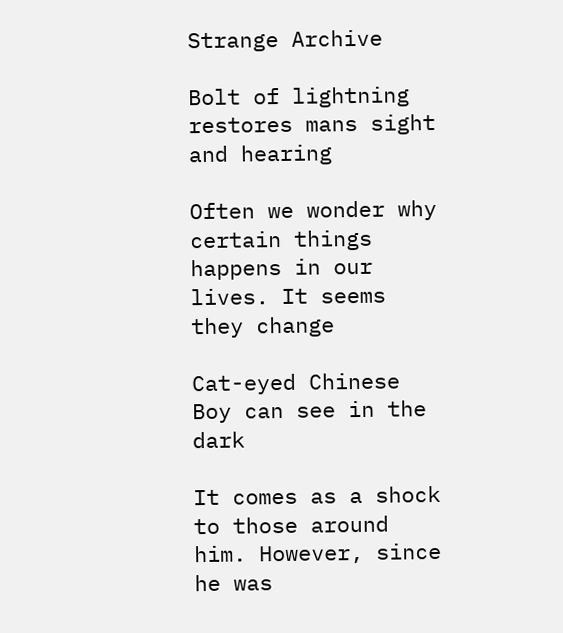Strange Archive

Bolt of lightning restores mans sight and hearing

Often we wonder why certain things happens in our lives. It seems they change

Cat-eyed Chinese Boy can see in the dark

It comes as a shock to those around him. However, since he was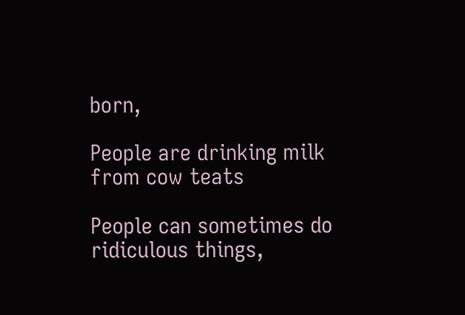born,

People are drinking milk from cow teats

People can sometimes do ridiculous things,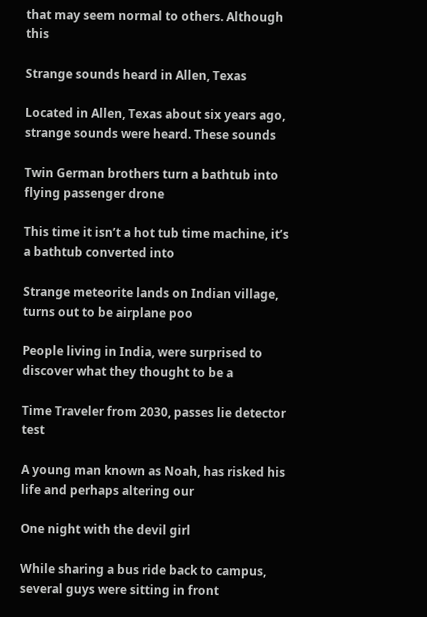that may seem normal to others. Although this

Strange sounds heard in Allen, Texas

Located in Allen, Texas about six years ago, strange sounds were heard. These sounds

Twin German brothers turn a bathtub into flying passenger drone

This time it isn’t a hot tub time machine, it’s a bathtub converted into

Strange meteorite lands on Indian village, turns out to be airplane poo

People living in India, were surprised to discover what they thought to be a

Time Traveler from 2030, passes lie detector test

A young man known as Noah, has risked his life and perhaps altering our

One night with the devil girl

While sharing a bus ride back to campus, several guys were sitting in front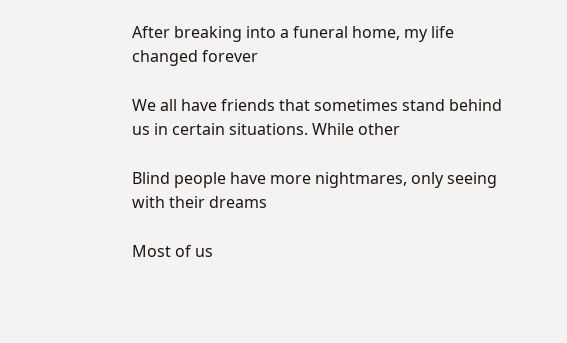After breaking into a funeral home, my life changed forever

We all have friends that sometimes stand behind us in certain situations. While other

Blind people have more nightmares, only seeing with their dreams

Most of us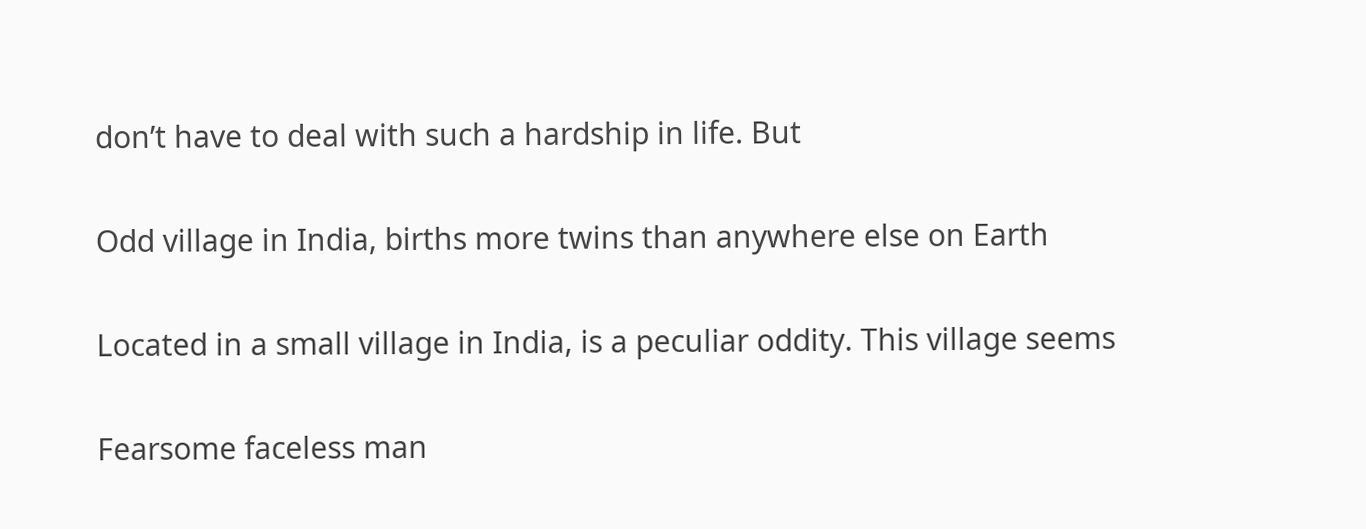don’t have to deal with such a hardship in life. But

Odd village in India, births more twins than anywhere else on Earth

Located in a small village in India, is a peculiar oddity. This village seems

Fearsome faceless man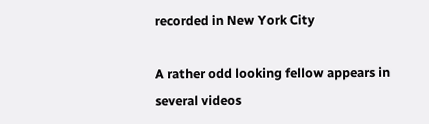recorded in New York City

A rather odd looking fellow appears in several videos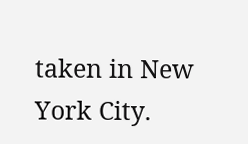taken in New York City.